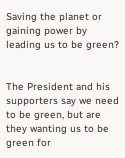Saving the planet or gaining power by leading us to be green?


The President and his supporters say we need to be green, but are they wanting us to be green for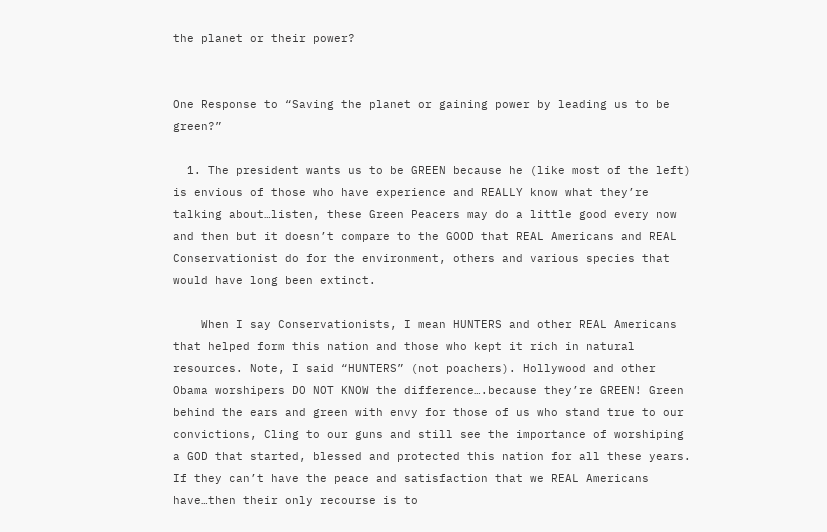the planet or their power?


One Response to “Saving the planet or gaining power by leading us to be green?”

  1. The president wants us to be GREEN because he (like most of the left) is envious of those who have experience and REALLY know what they’re talking about…listen, these Green Peacers may do a little good every now and then but it doesn’t compare to the GOOD that REAL Americans and REAL Conservationist do for the environment, others and various species that would have long been extinct.

    When I say Conservationists, I mean HUNTERS and other REAL Americans that helped form this nation and those who kept it rich in natural resources. Note, I said “HUNTERS” (not poachers). Hollywood and other Obama worshipers DO NOT KNOW the difference….because they’re GREEN! Green behind the ears and green with envy for those of us who stand true to our convictions, Cling to our guns and still see the importance of worshiping a GOD that started, blessed and protected this nation for all these years. If they can’t have the peace and satisfaction that we REAL Americans have…then their only recourse is to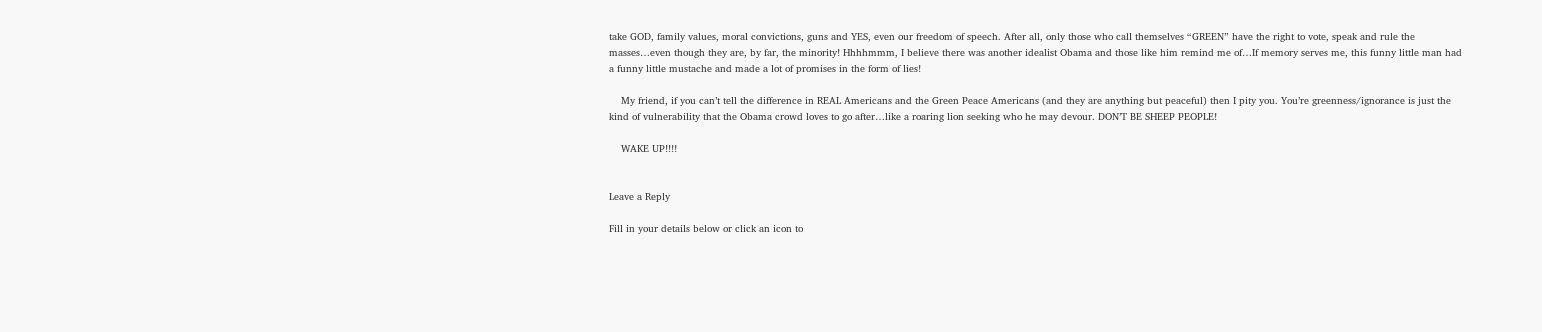take GOD, family values, moral convictions, guns and YES, even our freedom of speech. After all, only those who call themselves “GREEN” have the right to vote, speak and rule the masses…even though they are, by far, the minority! Hhhhmmm, I believe there was another idealist Obama and those like him remind me of…If memory serves me, this funny little man had a funny little mustache and made a lot of promises in the form of lies!

    My friend, if you can’t tell the difference in REAL Americans and the Green Peace Americans (and they are anything but peaceful) then I pity you. You’re greenness/ignorance is just the kind of vulnerability that the Obama crowd loves to go after…like a roaring lion seeking who he may devour. DON’T BE SHEEP PEOPLE!

    WAKE UP!!!!


Leave a Reply

Fill in your details below or click an icon to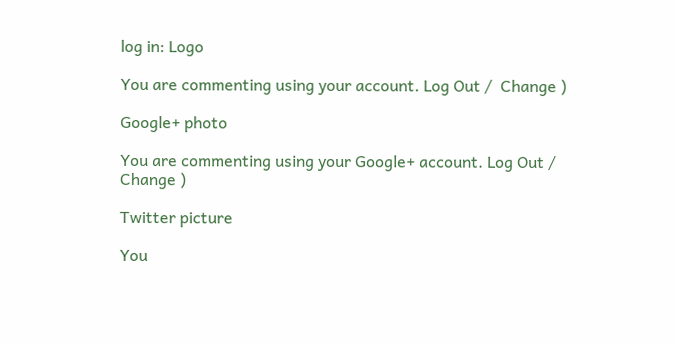log in: Logo

You are commenting using your account. Log Out /  Change )

Google+ photo

You are commenting using your Google+ account. Log Out /  Change )

Twitter picture

You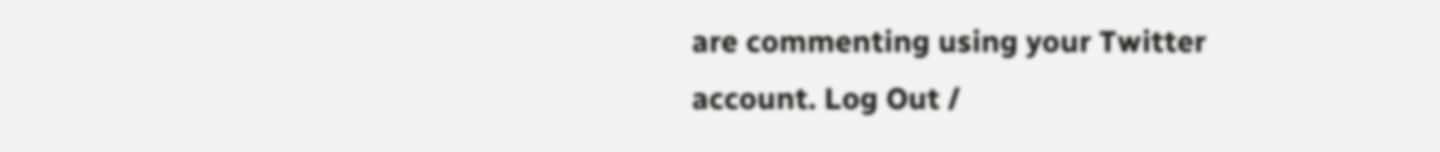are commenting using your Twitter account. Log Out /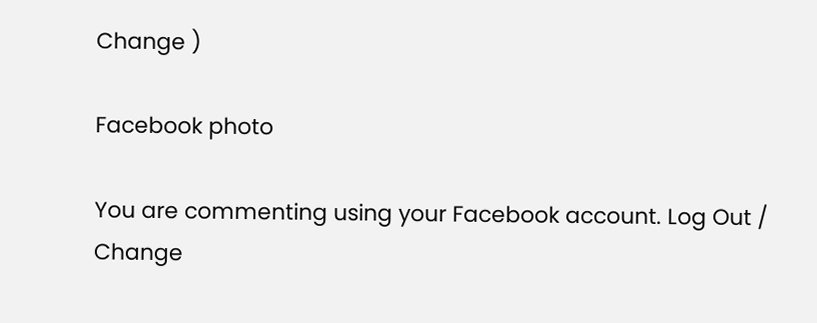Change )

Facebook photo

You are commenting using your Facebook account. Log Out /  Change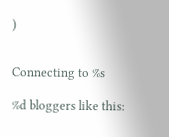)


Connecting to %s

%d bloggers like this: